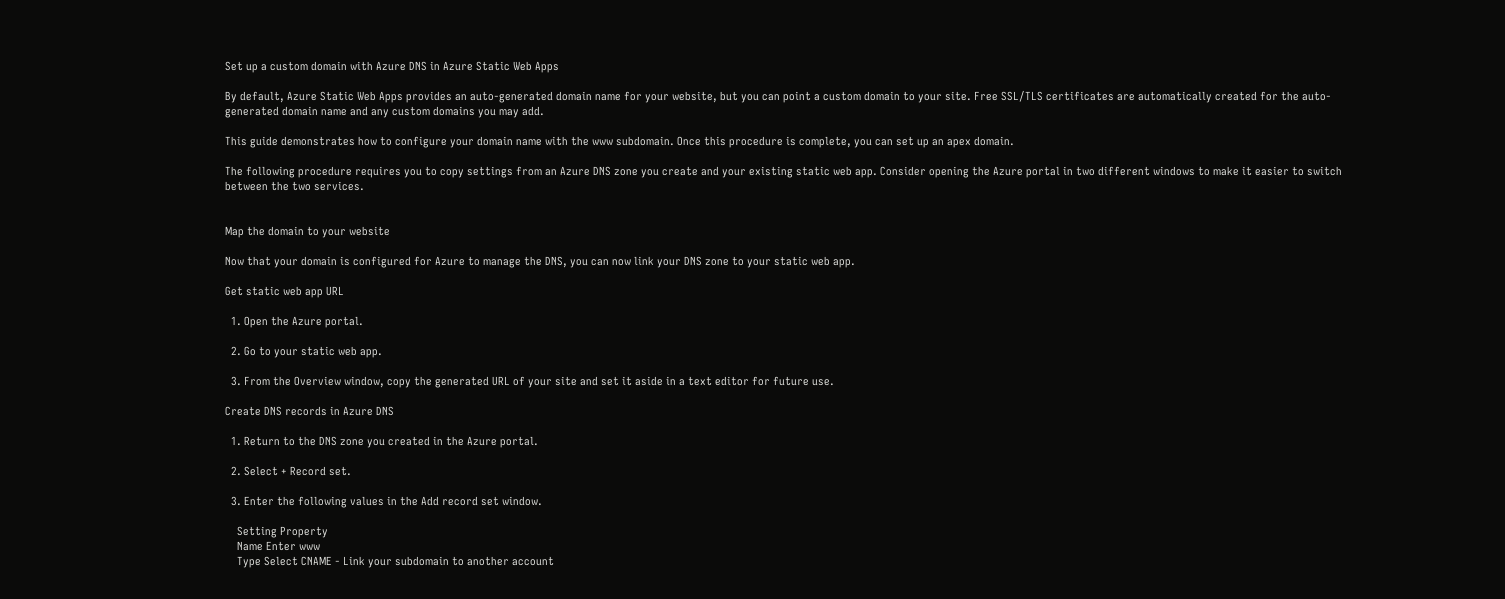Set up a custom domain with Azure DNS in Azure Static Web Apps

By default, Azure Static Web Apps provides an auto-generated domain name for your website, but you can point a custom domain to your site. Free SSL/TLS certificates are automatically created for the auto-generated domain name and any custom domains you may add.

This guide demonstrates how to configure your domain name with the www subdomain. Once this procedure is complete, you can set up an apex domain.

The following procedure requires you to copy settings from an Azure DNS zone you create and your existing static web app. Consider opening the Azure portal in two different windows to make it easier to switch between the two services.


Map the domain to your website

Now that your domain is configured for Azure to manage the DNS, you can now link your DNS zone to your static web app.

Get static web app URL

  1. Open the Azure portal.

  2. Go to your static web app.

  3. From the Overview window, copy the generated URL of your site and set it aside in a text editor for future use.

Create DNS records in Azure DNS

  1. Return to the DNS zone you created in the Azure portal.

  2. Select + Record set.

  3. Enter the following values in the Add record set window.

    Setting Property
    Name Enter www
    Type Select CNAME - Link your subdomain to another account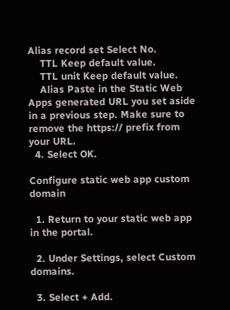Alias record set Select No.
    TTL Keep default value.
    TTL unit Keep default value.
    Alias Paste in the Static Web Apps generated URL you set aside in a previous step. Make sure to remove the https:// prefix from your URL.
  4. Select OK.

Configure static web app custom domain

  1. Return to your static web app in the portal.

  2. Under Settings, select Custom domains.

  3. Select + Add.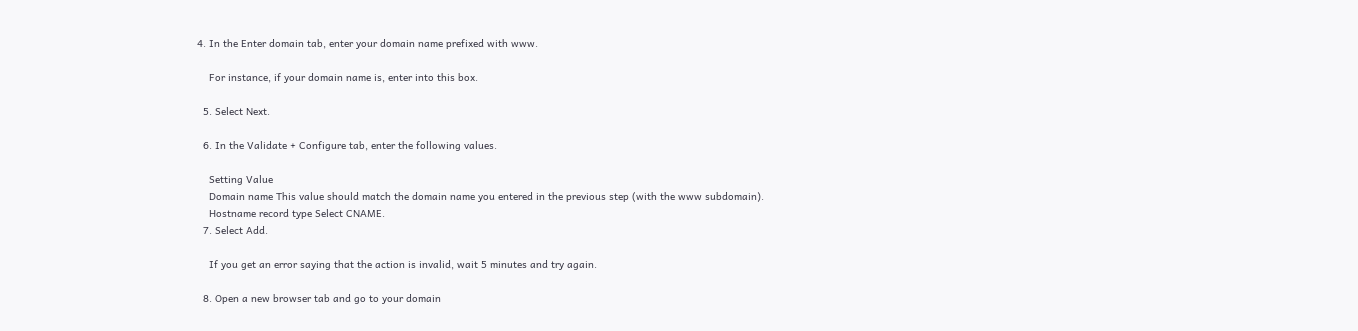4. In the Enter domain tab, enter your domain name prefixed with www.

    For instance, if your domain name is, enter into this box.

  5. Select Next.

  6. In the Validate + Configure tab, enter the following values.

    Setting Value
    Domain name This value should match the domain name you entered in the previous step (with the www subdomain).
    Hostname record type Select CNAME.
  7. Select Add.

    If you get an error saying that the action is invalid, wait 5 minutes and try again.

  8. Open a new browser tab and go to your domain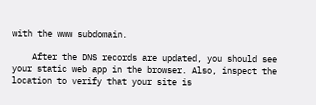with the www subdomain.

    After the DNS records are updated, you should see your static web app in the browser. Also, inspect the location to verify that your site is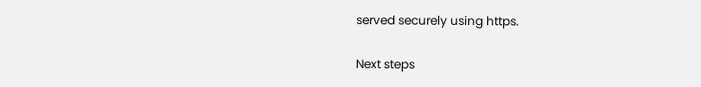served securely using https.

Next steps